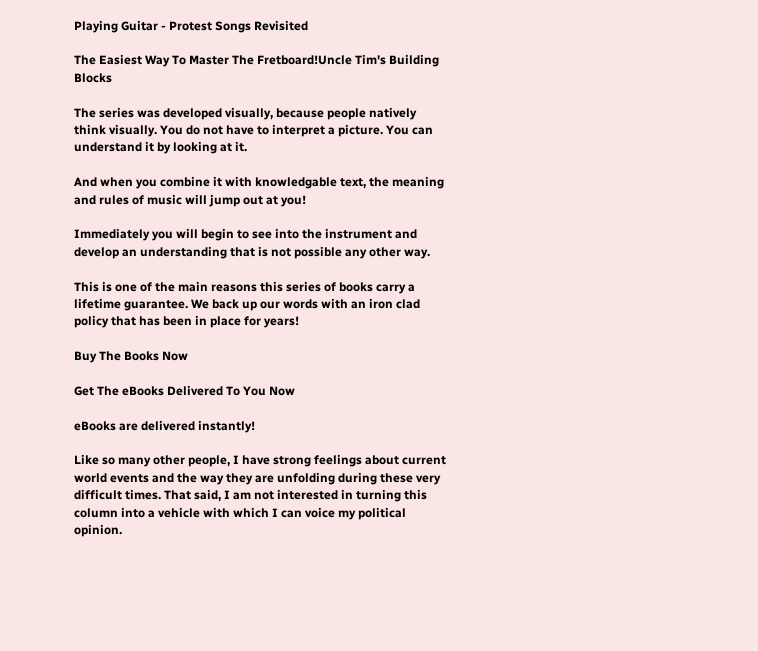Playing Guitar - Protest Songs Revisited

The Easiest Way To Master The Fretboard!Uncle Tim's Building Blocks

The series was developed visually, because people natively think visually. You do not have to interpret a picture. You can understand it by looking at it.

And when you combine it with knowledgable text, the meaning and rules of music will jump out at you!

Immediately you will begin to see into the instrument and develop an understanding that is not possible any other way.

This is one of the main reasons this series of books carry a lifetime guarantee. We back up our words with an iron clad policy that has been in place for years!

Buy The Books Now

Get The eBooks Delivered To You Now

eBooks are delivered instantly!

Like so many other people, I have strong feelings about current world events and the way they are unfolding during these very difficult times. That said, I am not interested in turning this column into a vehicle with which I can voice my political opinion.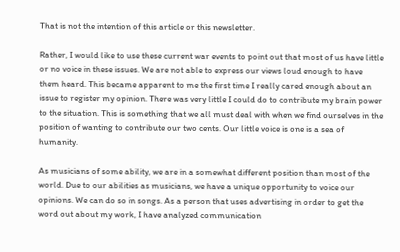That is not the intention of this article or this newsletter.

Rather, I would like to use these current war events to point out that most of us have little or no voice in these issues. We are not able to express our views loud enough to have them heard. This became apparent to me the first time I really cared enough about an issue to register my opinion. There was very little I could do to contribute my brain power to the situation. This is something that we all must deal with when we find ourselves in the position of wanting to contribute our two cents. Our little voice is one is a sea of humanity.

As musicians of some ability, we are in a somewhat different position than most of the world. Due to our abilities as musicians, we have a unique opportunity to voice our opinions. We can do so in songs. As a person that uses advertising in order to get the word out about my work, I have analyzed communication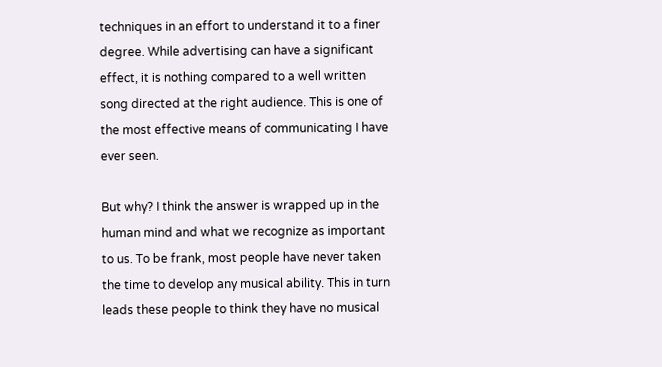techniques in an effort to understand it to a finer degree. While advertising can have a significant effect, it is nothing compared to a well written song directed at the right audience. This is one of the most effective means of communicating I have ever seen.

But why? I think the answer is wrapped up in the human mind and what we recognize as important to us. To be frank, most people have never taken the time to develop any musical ability. This in turn leads these people to think they have no musical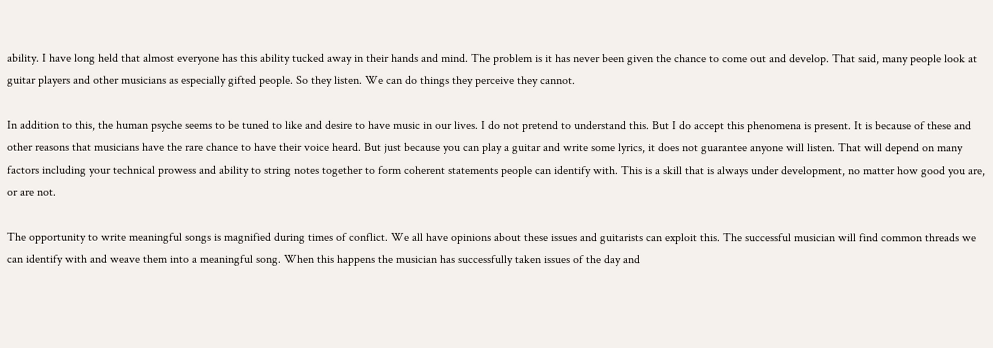ability. I have long held that almost everyone has this ability tucked away in their hands and mind. The problem is it has never been given the chance to come out and develop. That said, many people look at guitar players and other musicians as especially gifted people. So they listen. We can do things they perceive they cannot.

In addition to this, the human psyche seems to be tuned to like and desire to have music in our lives. I do not pretend to understand this. But I do accept this phenomena is present. It is because of these and other reasons that musicians have the rare chance to have their voice heard. But just because you can play a guitar and write some lyrics, it does not guarantee anyone will listen. That will depend on many factors including your technical prowess and ability to string notes together to form coherent statements people can identify with. This is a skill that is always under development, no matter how good you are, or are not.

The opportunity to write meaningful songs is magnified during times of conflict. We all have opinions about these issues and guitarists can exploit this. The successful musician will find common threads we can identify with and weave them into a meaningful song. When this happens the musician has successfully taken issues of the day and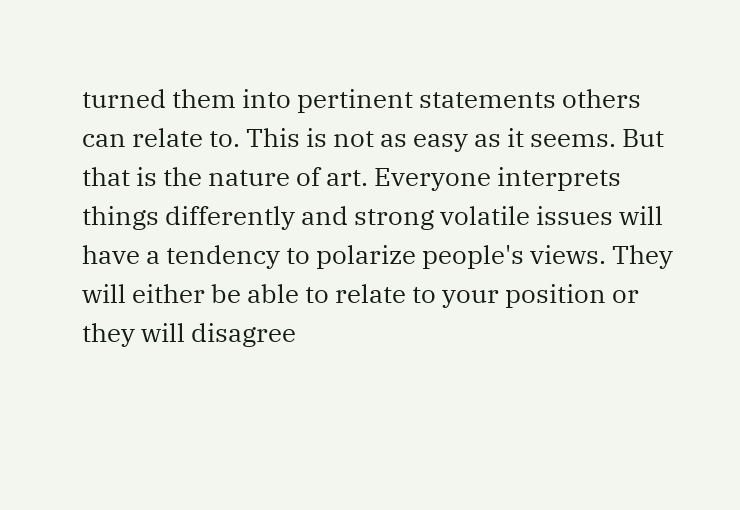turned them into pertinent statements others can relate to. This is not as easy as it seems. But that is the nature of art. Everyone interprets things differently and strong volatile issues will have a tendency to polarize people's views. They will either be able to relate to your position or they will disagree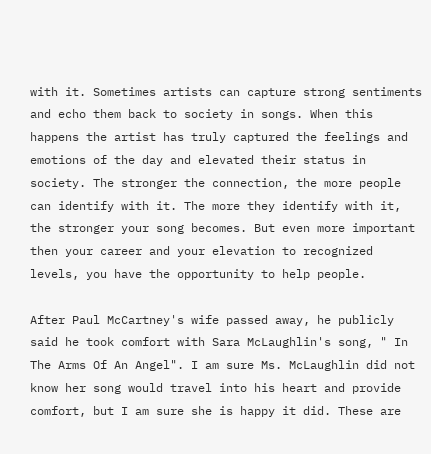with it. Sometimes artists can capture strong sentiments and echo them back to society in songs. When this happens the artist has truly captured the feelings and emotions of the day and elevated their status in society. The stronger the connection, the more people can identify with it. The more they identify with it, the stronger your song becomes. But even more important then your career and your elevation to recognized levels, you have the opportunity to help people.

After Paul McCartney's wife passed away, he publicly said he took comfort with Sara McLaughlin's song, " In The Arms Of An Angel". I am sure Ms. McLaughlin did not know her song would travel into his heart and provide comfort, but I am sure she is happy it did. These are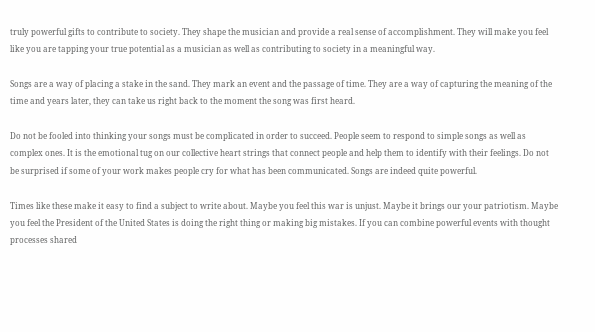truly powerful gifts to contribute to society. They shape the musician and provide a real sense of accomplishment. They will make you feel like you are tapping your true potential as a musician as well as contributing to society in a meaningful way.

Songs are a way of placing a stake in the sand. They mark an event and the passage of time. They are a way of capturing the meaning of the time and years later, they can take us right back to the moment the song was first heard.

Do not be fooled into thinking your songs must be complicated in order to succeed. People seem to respond to simple songs as well as complex ones. It is the emotional tug on our collective heart strings that connect people and help them to identify with their feelings. Do not be surprised if some of your work makes people cry for what has been communicated. Songs are indeed quite powerful.

Times like these make it easy to find a subject to write about. Maybe you feel this war is unjust. Maybe it brings our your patriotism. Maybe you feel the President of the United States is doing the right thing or making big mistakes. If you can combine powerful events with thought processes shared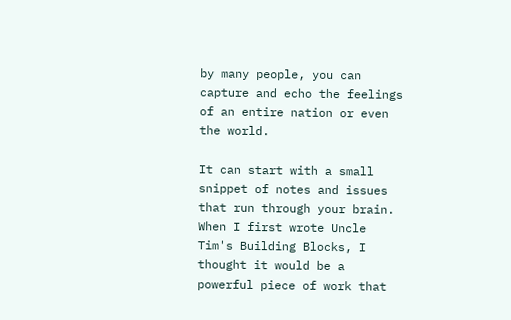by many people, you can capture and echo the feelings of an entire nation or even the world.

It can start with a small snippet of notes and issues that run through your brain. When I first wrote Uncle Tim's Building Blocks, I thought it would be a powerful piece of work that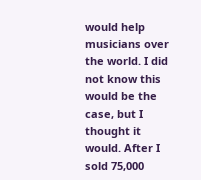would help musicians over the world. I did not know this would be the case, but I thought it would. After I sold 75,000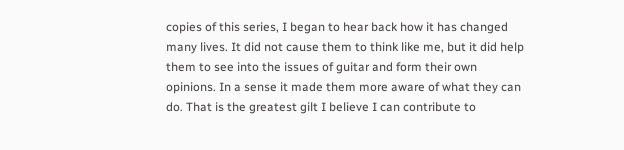copies of this series, I began to hear back how it has changed many lives. It did not cause them to think like me, but it did help them to see into the issues of guitar and form their own opinions. In a sense it made them more aware of what they can do. That is the greatest gilt I believe I can contribute to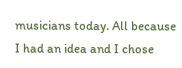musicians today. All because I had an idea and I chose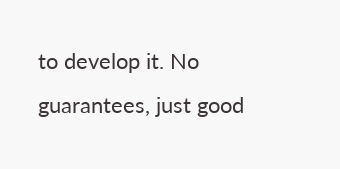to develop it. No guarantees, just good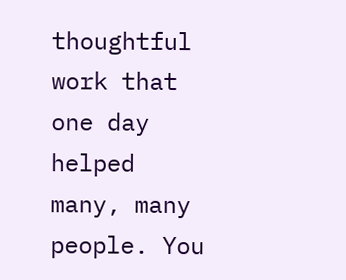thoughtful work that one day helped many, many people. You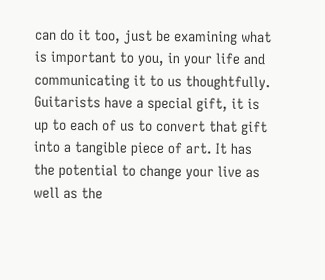can do it too, just be examining what is important to you, in your life and communicating it to us thoughtfully. Guitarists have a special gift, it is up to each of us to convert that gift into a tangible piece of art. It has the potential to change your live as well as the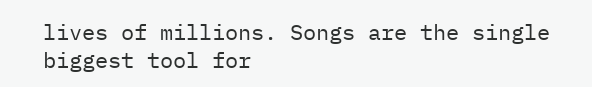lives of millions. Songs are the single biggest tool for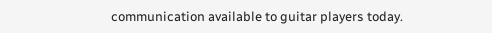communication available to guitar players today.